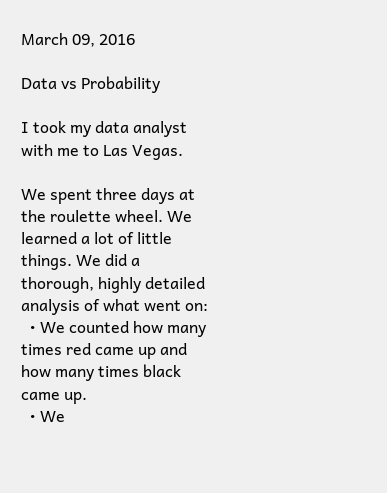March 09, 2016

Data vs Probability

I took my data analyst with me to Las Vegas.

We spent three days at the roulette wheel. We learned a lot of little things. We did a thorough, highly detailed analysis of what went on:
  • We counted how many times red came up and how many times black came up.
  • We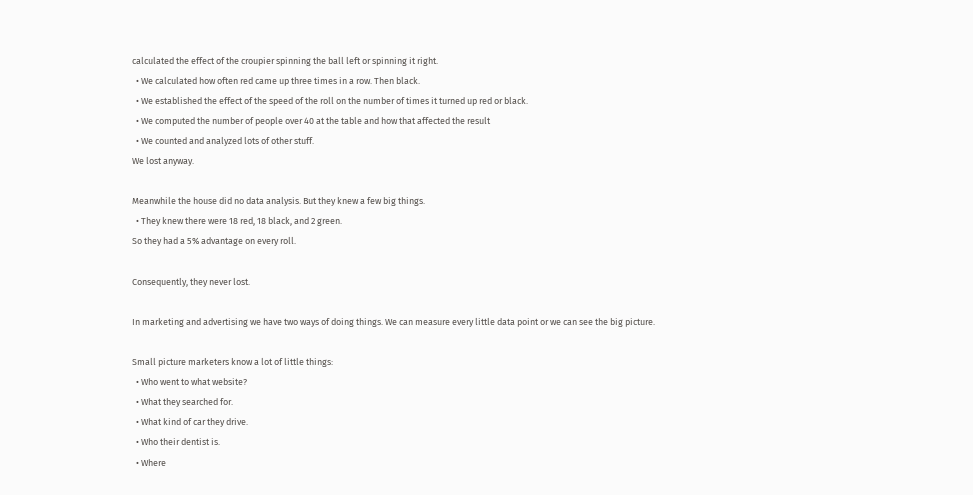calculated the effect of the croupier spinning the ball left or spinning it right.
  • We calculated how often red came up three times in a row. Then black.
  • We established the effect of the speed of the roll on the number of times it turned up red or black.
  • We computed the number of people over 40 at the table and how that affected the result
  • We counted and analyzed lots of other stuff.
We lost anyway.

Meanwhile the house did no data analysis. But they knew a few big things.
  • They knew there were 18 red, 18 black, and 2 green.
So they had a 5% advantage on every roll.

Consequently, they never lost.

In marketing and advertising we have two ways of doing things. We can measure every little data point or we can see the big picture.

Small picture marketers know a lot of little things:
  • Who went to what website?
  • What they searched for.
  • What kind of car they drive.
  • Who their dentist is.
  • Where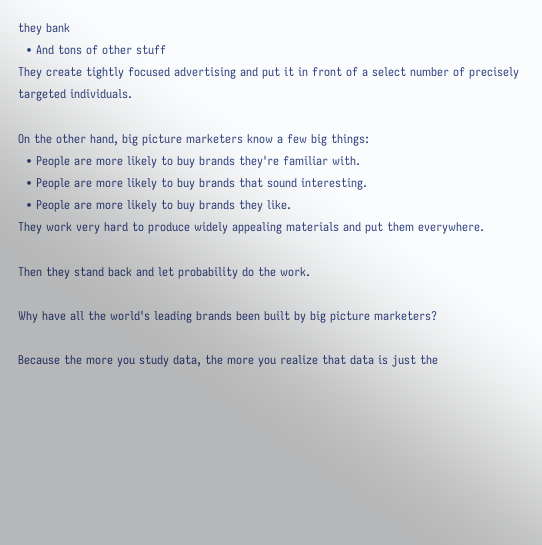they bank
  • And tons of other stuff
They create tightly focused advertising and put it in front of a select number of precisely targeted individuals.

On the other hand, big picture marketers know a few big things:
  • People are more likely to buy brands they're familiar with.
  • People are more likely to buy brands that sound interesting.
  • People are more likely to buy brands they like.
They work very hard to produce widely appealing materials and put them everywhere.

Then they stand back and let probability do the work.

Why have all the world's leading brands been built by big picture marketers?

Because the more you study data, the more you realize that data is just the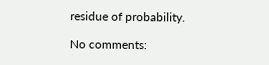residue of probability.

No comments: